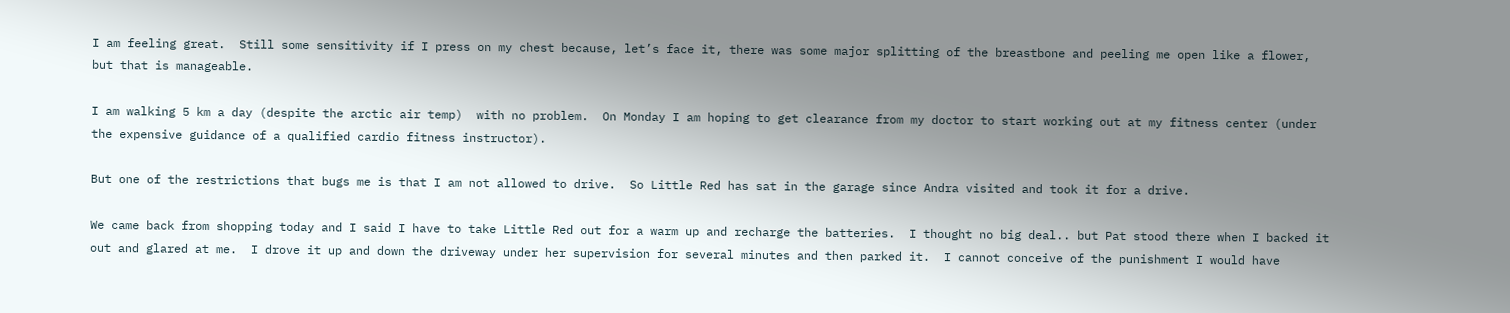I am feeling great.  Still some sensitivity if I press on my chest because, let’s face it, there was some major splitting of the breastbone and peeling me open like a flower, but that is manageable.

I am walking 5 km a day (despite the arctic air temp)  with no problem.  On Monday I am hoping to get clearance from my doctor to start working out at my fitness center (under the expensive guidance of a qualified cardio fitness instructor).

But one of the restrictions that bugs me is that I am not allowed to drive.  So Little Red has sat in the garage since Andra visited and took it for a drive.

We came back from shopping today and I said I have to take Little Red out for a warm up and recharge the batteries.  I thought no big deal.. but Pat stood there when I backed it out and glared at me.  I drove it up and down the driveway under her supervision for several minutes and then parked it.  I cannot conceive of the punishment I would have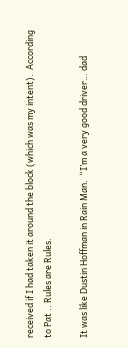received if I had taken it around the block (which was my intent).  According to Pat .. Rules are Rules.

It was like Dustin Hoffman in Rain Man.  “I’m a very good driver… dad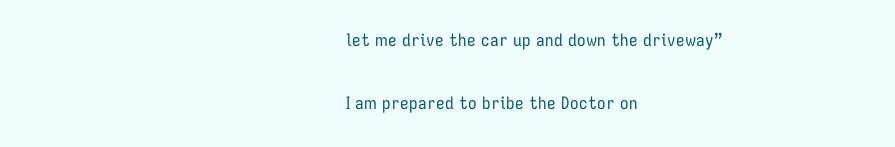let me drive the car up and down the driveway”

I am prepared to bribe the Doctor on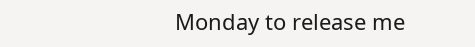Monday to release me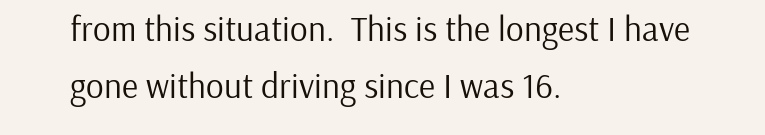from this situation.  This is the longest I have gone without driving since I was 16.